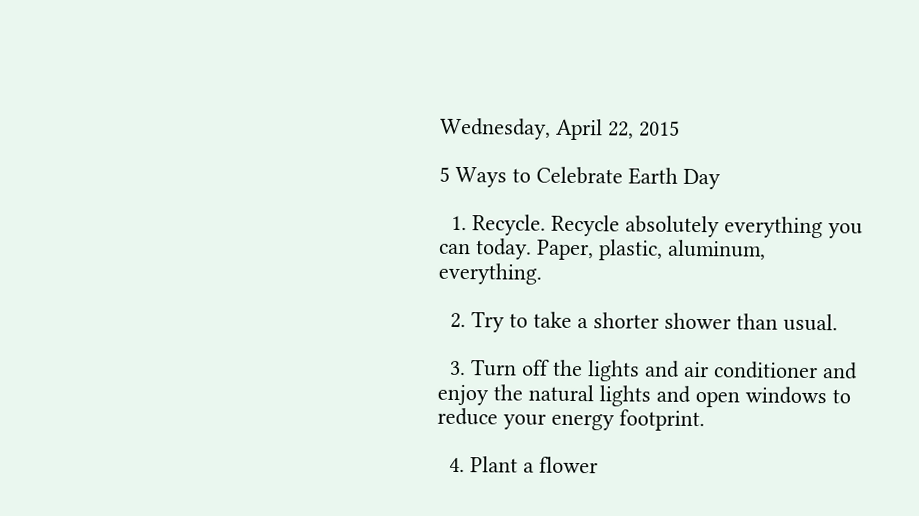Wednesday, April 22, 2015

5 Ways to Celebrate Earth Day

  1. Recycle. Recycle absolutely everything you can today. Paper, plastic, aluminum, everything.

  2. Try to take a shorter shower than usual.

  3. Turn off the lights and air conditioner and enjoy the natural lights and open windows to reduce your energy footprint.

  4. Plant a flower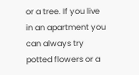or a tree. If you live in an apartment you can always try potted flowers or a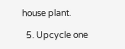house plant.

  5. Upcycle one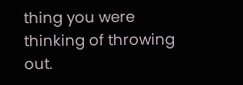thing you were thinking of throwing out.